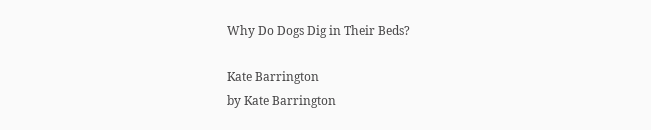Why Do Dogs Dig in Their Beds?

Kate Barrington
by Kate Barrington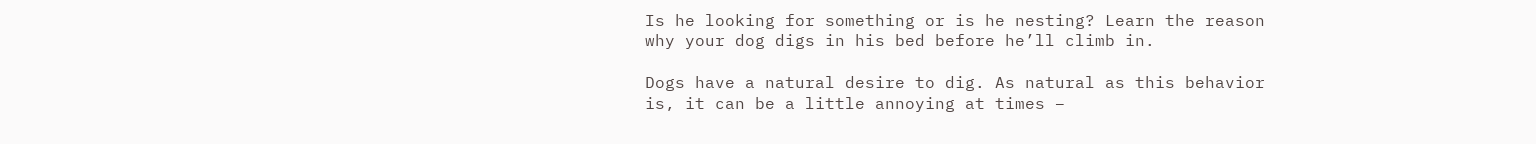Is he looking for something or is he nesting? Learn the reason why your dog digs in his bed before he’ll climb in.

Dogs have a natural desire to dig. As natural as this behavior is, it can be a little annoying at times –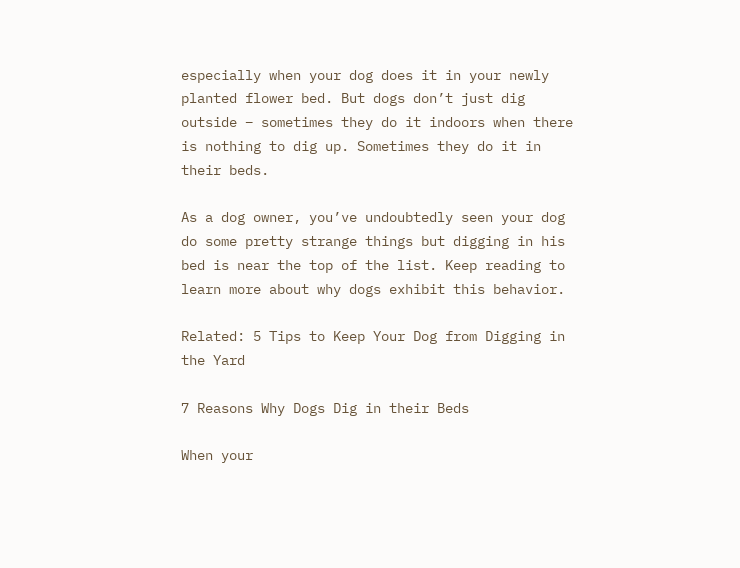especially when your dog does it in your newly planted flower bed. But dogs don’t just dig outside – sometimes they do it indoors when there is nothing to dig up. Sometimes they do it in their beds.

As a dog owner, you’ve undoubtedly seen your dog do some pretty strange things but digging in his bed is near the top of the list. Keep reading to learn more about why dogs exhibit this behavior.

Related: 5 Tips to Keep Your Dog from Digging in the Yard

7 Reasons Why Dogs Dig in their Beds

When your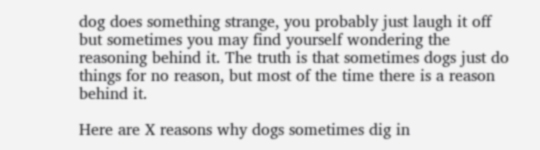dog does something strange, you probably just laugh it off but sometimes you may find yourself wondering the reasoning behind it. The truth is that sometimes dogs just do things for no reason, but most of the time there is a reason behind it.

Here are X reasons why dogs sometimes dig in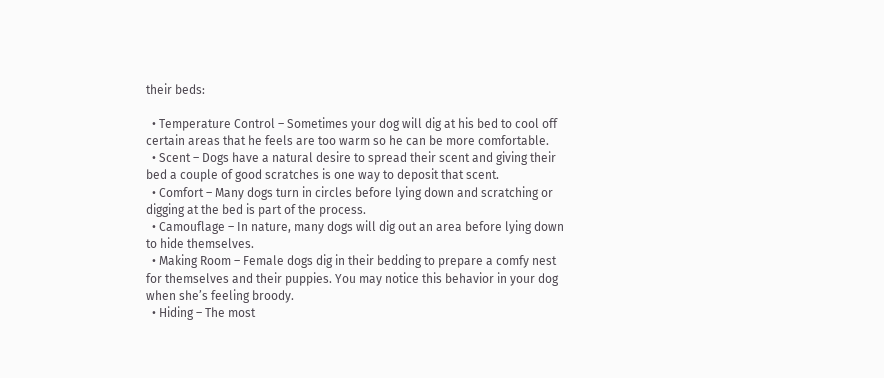their beds:

  • Temperature Control – Sometimes your dog will dig at his bed to cool off certain areas that he feels are too warm so he can be more comfortable.
  • Scent – Dogs have a natural desire to spread their scent and giving their bed a couple of good scratches is one way to deposit that scent.
  • Comfort – Many dogs turn in circles before lying down and scratching or digging at the bed is part of the process.
  • Camouflage – In nature, many dogs will dig out an area before lying down to hide themselves.
  • Making Room – Female dogs dig in their bedding to prepare a comfy nest for themselves and their puppies. You may notice this behavior in your dog when she’s feeling broody.
  • Hiding – The most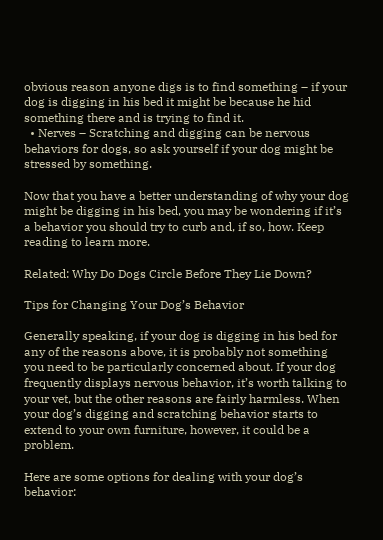obvious reason anyone digs is to find something – if your dog is digging in his bed it might be because he hid something there and is trying to find it.
  • Nerves – Scratching and digging can be nervous behaviors for dogs, so ask yourself if your dog might be stressed by something.

Now that you have a better understanding of why your dog might be digging in his bed, you may be wondering if it’s a behavior you should try to curb and, if so, how. Keep reading to learn more.

Related: Why Do Dogs Circle Before They Lie Down?

Tips for Changing Your Dog’s Behavior

Generally speaking, if your dog is digging in his bed for any of the reasons above, it is probably not something you need to be particularly concerned about. If your dog frequently displays nervous behavior, it’s worth talking to your vet, but the other reasons are fairly harmless. When your dog’s digging and scratching behavior starts to extend to your own furniture, however, it could be a problem.

Here are some options for dealing with your dog’s behavior: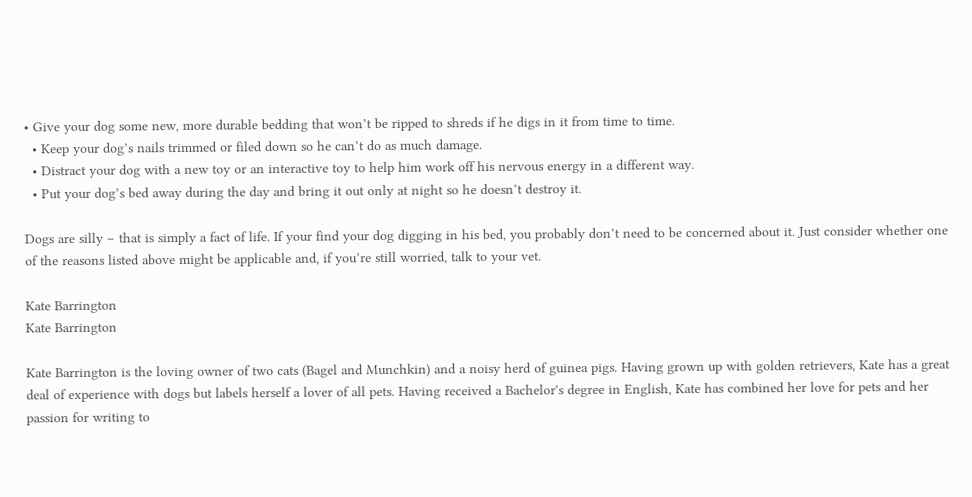• Give your dog some new, more durable bedding that won’t be ripped to shreds if he digs in it from time to time.
  • Keep your dog’s nails trimmed or filed down so he can’t do as much damage.
  • Distract your dog with a new toy or an interactive toy to help him work off his nervous energy in a different way.
  • Put your dog’s bed away during the day and bring it out only at night so he doesn’t destroy it.

Dogs are silly – that is simply a fact of life. If your find your dog digging in his bed, you probably don’t need to be concerned about it. Just consider whether one of the reasons listed above might be applicable and, if you’re still worried, talk to your vet.

Kate Barrington
Kate Barrington

Kate Barrington is the loving owner of two cats (Bagel and Munchkin) and a noisy herd of guinea pigs. Having grown up with golden retrievers, Kate has a great deal of experience with dogs but labels herself a lover of all pets. Having received a Bachelor's degree in English, Kate has combined her love for pets and her passion for writing to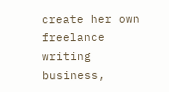create her own freelance writing business,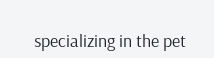specializing in the pet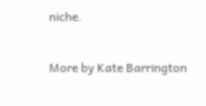niche.

More by Kate Barrington